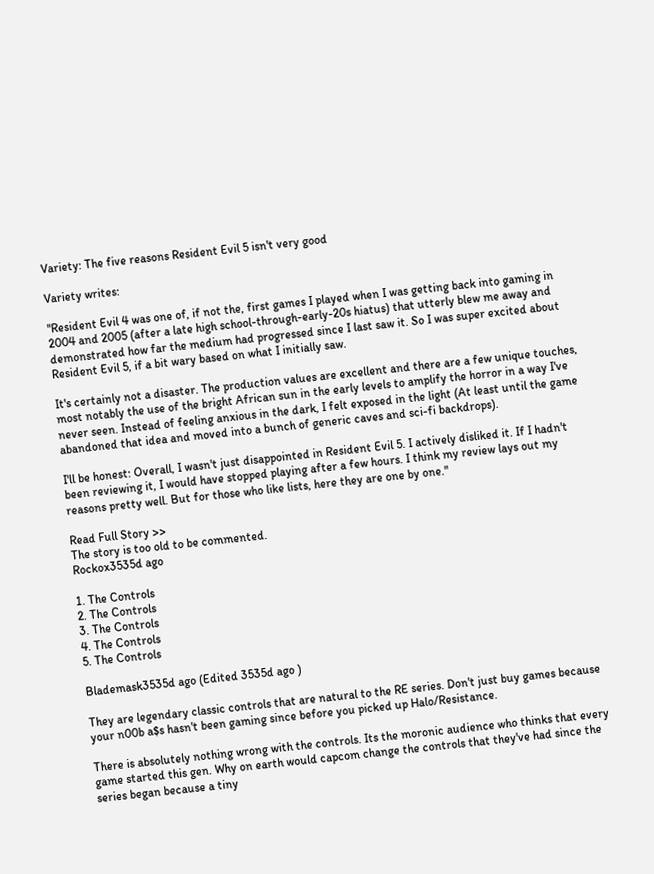Variety: The five reasons Resident Evil 5 isn't very good

Variety writes:

"Resident Evil 4 was one of, if not the, first games I played when I was getting back into gaming in 2004 and 2005 (after a late high school-through-early-20s hiatus) that utterly blew me away and demonstrated how far the medium had progressed since I last saw it. So I was super excited about Resident Evil 5, if a bit wary based on what I initially saw.

It's certainly not a disaster. The production values are excellent and there are a few unique touches, most notably the use of the bright African sun in the early levels to amplify the horror in a way I've never seen. Instead of feeling anxious in the dark, I felt exposed in the light (At least until the game abandoned that idea and moved into a bunch of generic caves and sci-fi backdrops).

I'll be honest: Overall, I wasn't just disappointed in Resident Evil 5. I actively disliked it. If I hadn't been reviewing it, I would have stopped playing after a few hours. I think my review lays out my reasons pretty well. But for those who like lists, here they are one by one."

Read Full Story >>
The story is too old to be commented.
Rockox3535d ago

1. The Controls
2. The Controls
3. The Controls
4. The Controls
5. The Controls

Blademask3535d ago (Edited 3535d ago )

They are legendary classic controls that are natural to the RE series. Don't just buy games because your n00b a$s hasn't been gaming since before you picked up Halo/Resistance.

There is absolutely nothing wrong with the controls. Its the moronic audience who thinks that every game started this gen. Why on earth would capcom change the controls that they've had since the series began because a tiny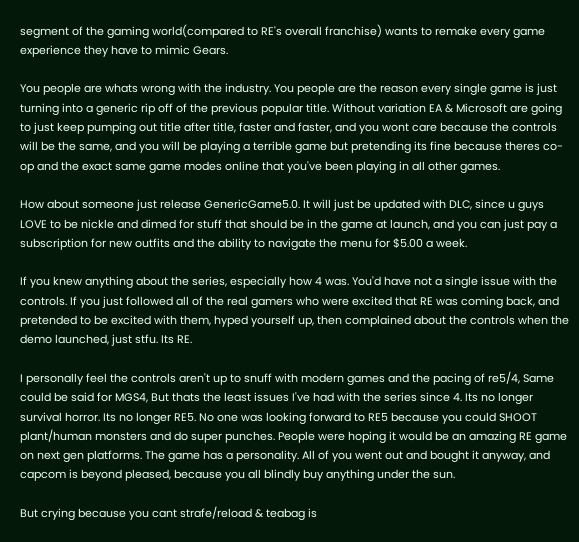segment of the gaming world(compared to RE's overall franchise) wants to remake every game experience they have to mimic Gears.

You people are whats wrong with the industry. You people are the reason every single game is just turning into a generic rip off of the previous popular title. Without variation EA & Microsoft are going to just keep pumping out title after title, faster and faster, and you wont care because the controls will be the same, and you will be playing a terrible game but pretending its fine because theres co-op and the exact same game modes online that you've been playing in all other games.

How about someone just release GenericGame5.0. It will just be updated with DLC, since u guys LOVE to be nickle and dimed for stuff that should be in the game at launch, and you can just pay a subscription for new outfits and the ability to navigate the menu for $5.00 a week.

If you knew anything about the series, especially how 4 was. You'd have not a single issue with the controls. If you just followed all of the real gamers who were excited that RE was coming back, and pretended to be excited with them, hyped yourself up, then complained about the controls when the demo launched, just stfu. Its RE.

I personally feel the controls aren't up to snuff with modern games and the pacing of re5/4, Same could be said for MGS4, But thats the least issues I've had with the series since 4. Its no longer survival horror. Its no longer RE5. No one was looking forward to RE5 because you could SHOOT plant/human monsters and do super punches. People were hoping it would be an amazing RE game on next gen platforms. The game has a personality. All of you went out and bought it anyway, and capcom is beyond pleased, because you all blindly buy anything under the sun.

But crying because you cant strafe/reload & teabag is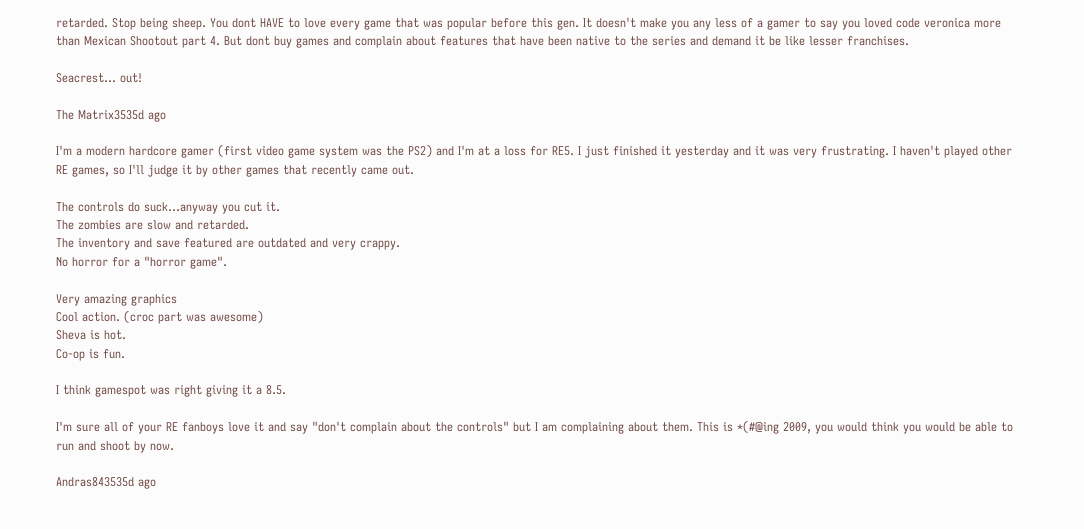retarded. Stop being sheep. You dont HAVE to love every game that was popular before this gen. It doesn't make you any less of a gamer to say you loved code veronica more than Mexican Shootout part 4. But dont buy games and complain about features that have been native to the series and demand it be like lesser franchises.

Seacrest... out!

The Matrix3535d ago

I'm a modern hardcore gamer (first video game system was the PS2) and I'm at a loss for RE5. I just finished it yesterday and it was very frustrating. I haven't played other RE games, so I'll judge it by other games that recently came out.

The controls do suck...anyway you cut it.
The zombies are slow and retarded.
The inventory and save featured are outdated and very crappy.
No horror for a "horror game".

Very amazing graphics
Cool action. (croc part was awesome)
Sheva is hot.
Co-op is fun.

I think gamespot was right giving it a 8.5.

I'm sure all of your RE fanboys love it and say "don't complain about the controls" but I am complaining about them. This is *(#@ing 2009, you would think you would be able to run and shoot by now.

Andras843535d ago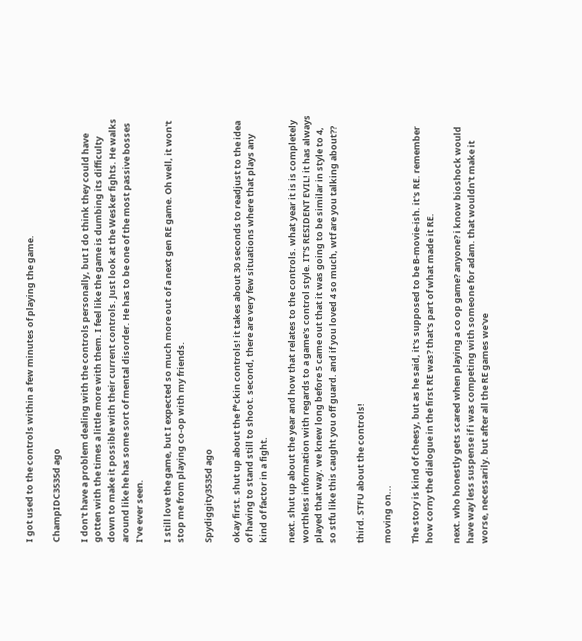I got used to the controls within a few minutes of playing the game.

ChampIDC3535d ago

I don't have a problem dealing with the controls personally, but I do think they could have gotten with the times a little more with them. I feel like the game is dumbing its difficulty down to make it possible with their current controls. Just look at the Wesker fights. He walks around like he has some sort of mental disorder. He has to be one of the most passive bosses I've ever seen.

I still love the game, but I expected so much more out of a next gen RE game. Oh well, it won't stop me from playing co-op with my friends.

Spydiggity3535d ago

okay first. shut up about the f*ckin controls! it takes about 30 seconds to readjust to the idea of having to stand still to shoot. second, there are very few situations where that plays any kind of factor in a fight.

next. shut up about the year and how that relates to the controls. what year it is is completely worthless information with regards to a game's control style. IT'S RESIDENT EVIL! it has always played that way. we knew long before 5 came out that it was going to be similar in style to 4, so stfu like this caught you off guard. and if you loved 4 so much, wtf are you talking about??

third. STFU about the controls!

moving on...

The story is kind of cheesy, but as he said, it's supposed to be B-movie-ish. it's RE. remember how corny the dialogue in the first RE was? that's part of what made it RE.

next. who honestly gets scared when playing a co op game? anyone? i know bioshock would have way less suspense if i was competing with someone for adam. that wouldn't make it worse, necessarily. but after all the RE games we've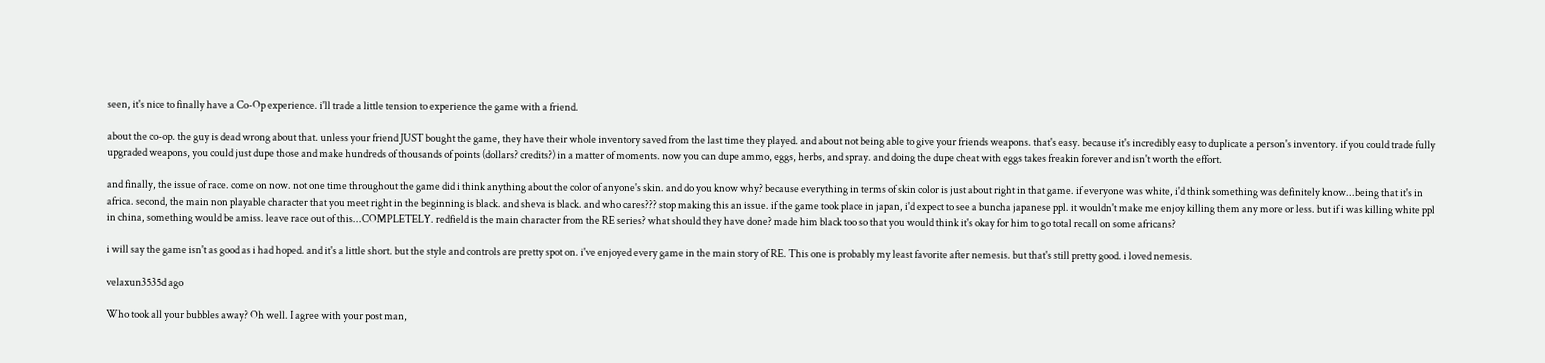seen, it's nice to finally have a Co-Op experience. i'll trade a little tension to experience the game with a friend.

about the co-op. the guy is dead wrong about that. unless your friend JUST bought the game, they have their whole inventory saved from the last time they played. and about not being able to give your friends weapons. that's easy. because it's incredibly easy to duplicate a person's inventory. if you could trade fully upgraded weapons, you could just dupe those and make hundreds of thousands of points (dollars? credits?) in a matter of moments. now you can dupe ammo, eggs, herbs, and spray. and doing the dupe cheat with eggs takes freakin forever and isn't worth the effort.

and finally, the issue of race. come on now. not one time throughout the game did i think anything about the color of anyone's skin. and do you know why? because everything in terms of skin color is just about right in that game. if everyone was white, i'd think something was definitely know...being that it's in africa. second, the main non playable character that you meet right in the beginning is black. and sheva is black. and who cares??? stop making this an issue. if the game took place in japan, i'd expect to see a buncha japanese ppl. it wouldn't make me enjoy killing them any more or less. but if i was killing white ppl in china, something would be amiss. leave race out of this...COMPLETELY. redfield is the main character from the RE series? what should they have done? made him black too so that you would think it's okay for him to go total recall on some africans?

i will say the game isn't as good as i had hoped. and it's a little short. but the style and controls are pretty spot on. i've enjoyed every game in the main story of RE. This one is probably my least favorite after nemesis. but that's still pretty good. i loved nemesis.

velaxun3535d ago

Who took all your bubbles away? Oh well. I agree with your post man,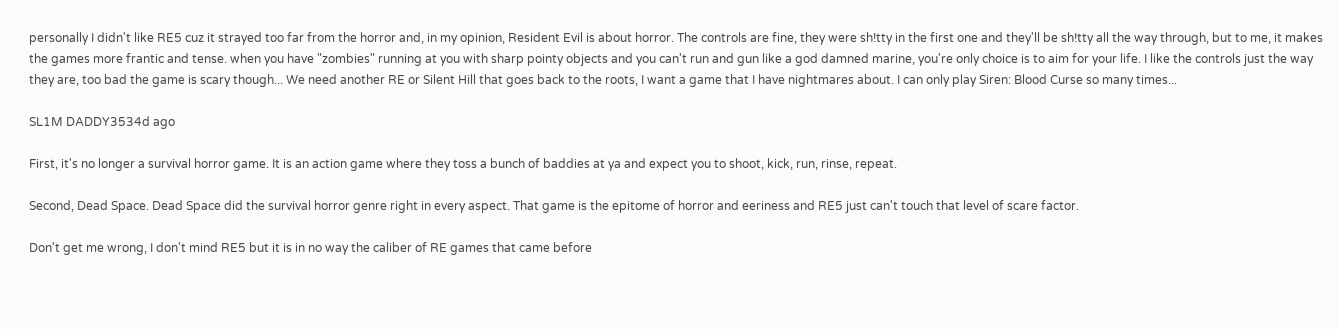personally I didn't like RE5 cuz it strayed too far from the horror and, in my opinion, Resident Evil is about horror. The controls are fine, they were sh!tty in the first one and they'll be sh!tty all the way through, but to me, it makes the games more frantic and tense. when you have "zombies" running at you with sharp pointy objects and you can't run and gun like a god damned marine, you're only choice is to aim for your life. I like the controls just the way they are, too bad the game is scary though... We need another RE or Silent Hill that goes back to the roots, I want a game that I have nightmares about. I can only play Siren: Blood Curse so many times...

SL1M DADDY3534d ago

First, it's no longer a survival horror game. It is an action game where they toss a bunch of baddies at ya and expect you to shoot, kick, run, rinse, repeat.

Second, Dead Space. Dead Space did the survival horror genre right in every aspect. That game is the epitome of horror and eeriness and RE5 just can't touch that level of scare factor.

Don't get me wrong, I don't mind RE5 but it is in no way the caliber of RE games that came before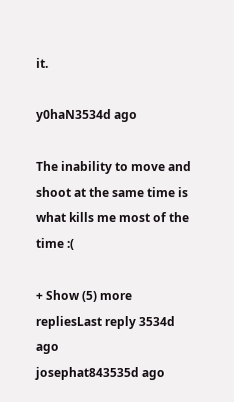it.

y0haN3534d ago

The inability to move and shoot at the same time is what kills me most of the time :(

+ Show (5) more repliesLast reply 3534d ago
josephat843535d ago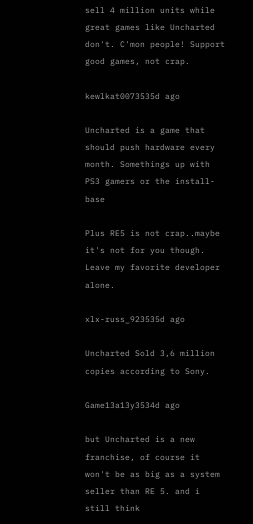sell 4 million units while great games like Uncharted don't. C'mon people! Support good games, not crap.

kewlkat0073535d ago

Uncharted is a game that should push hardware every month. Somethings up with PS3 gamers or the install-base

Plus RE5 is not crap..maybe it's not for you though. Leave my favorite developer alone.

xlx-russ_923535d ago

Uncharted Sold 3,6 million copies according to Sony.

Game13a13y3534d ago

but Uncharted is a new franchise, of course it won't be as big as a system seller than RE 5. and i still think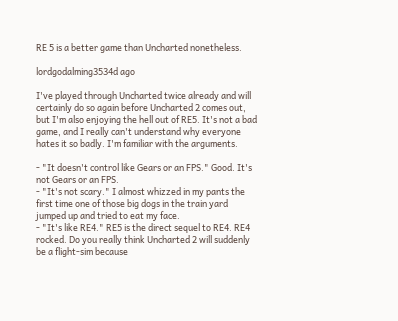RE 5 is a better game than Uncharted nonetheless.

lordgodalming3534d ago

I've played through Uncharted twice already and will certainly do so again before Uncharted 2 comes out, but I'm also enjoying the hell out of RE5. It's not a bad game, and I really can't understand why everyone hates it so badly. I'm familiar with the arguments.

- "It doesn't control like Gears or an FPS." Good. It's not Gears or an FPS.
- "It's not scary." I almost whizzed in my pants the first time one of those big dogs in the train yard jumped up and tried to eat my face.
- "It's like RE4." RE5 is the direct sequel to RE4. RE4 rocked. Do you really think Uncharted 2 will suddenly be a flight-sim because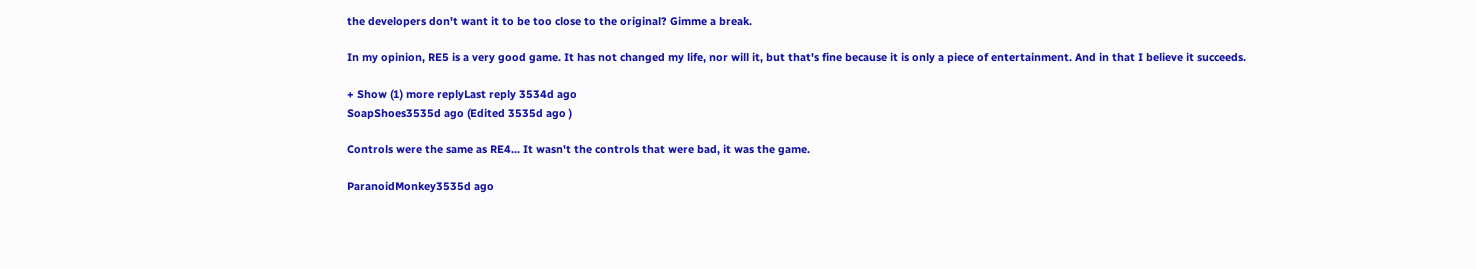the developers don't want it to be too close to the original? Gimme a break.

In my opinion, RE5 is a very good game. It has not changed my life, nor will it, but that's fine because it is only a piece of entertainment. And in that I believe it succeeds.

+ Show (1) more replyLast reply 3534d ago
SoapShoes3535d ago (Edited 3535d ago )

Controls were the same as RE4... It wasn't the controls that were bad, it was the game.

ParanoidMonkey3535d ago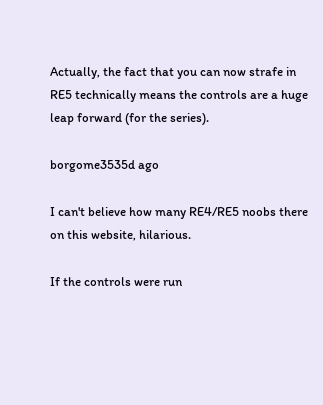Actually, the fact that you can now strafe in RE5 technically means the controls are a huge leap forward (for the series).

borgome3535d ago

I can't believe how many RE4/RE5 noobs there on this website, hilarious.

If the controls were run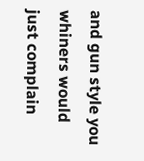and gun style you whiners would just complain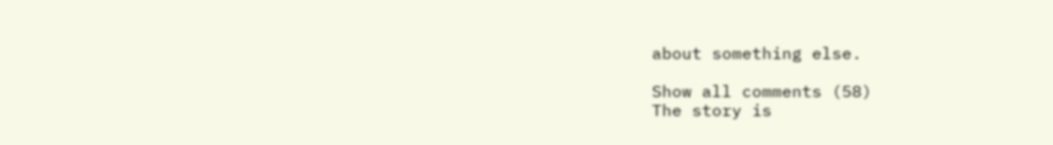about something else.

Show all comments (58)
The story is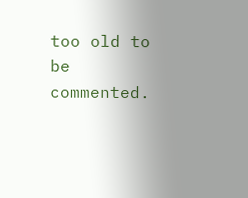too old to be commented.